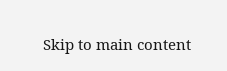Skip to main content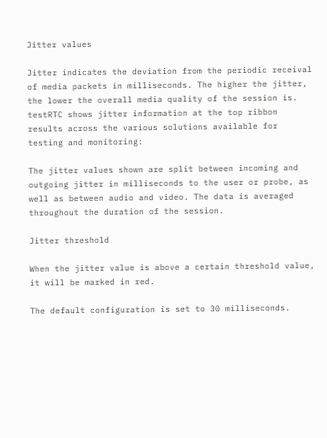Jitter values

Jitter indicates the deviation from the periodic receival of media packets in milliseconds. The higher the jitter, the lower the overall media quality of the session is. testRTC shows jitter information at the top ribbon results across the various solutions available for testing and monitoring:

The jitter values shown are split between incoming and outgoing jitter in milliseconds to the user or probe, as well as between audio and video. The data is averaged throughout the duration of the session.

Jitter threshold

When the jitter value is above a certain threshold value, it will be marked in red.

The default configuration is set to 30 milliseconds.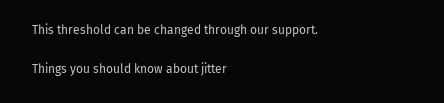This threshold can be changed through our support.

Things you should know about jitter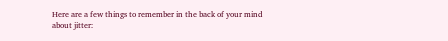Here are a few things to remember in the back of your mind about jitter: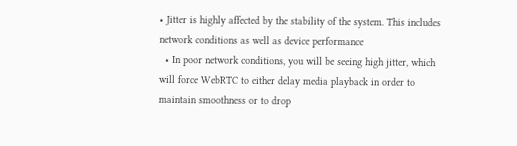• Jitter is highly affected by the stability of the system. This includes network conditions as well as device performance
  • In poor network conditions, you will be seeing high jitter, which will force WebRTC to either delay media playback in order to maintain smoothness or to drop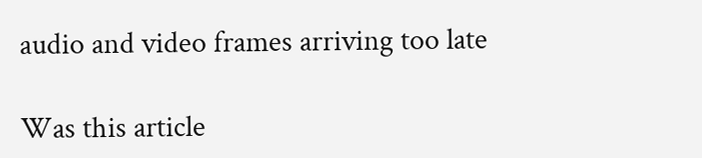audio and video frames arriving too late

Was this article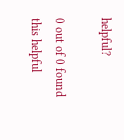helpful?

0 out of 0 found this helpful